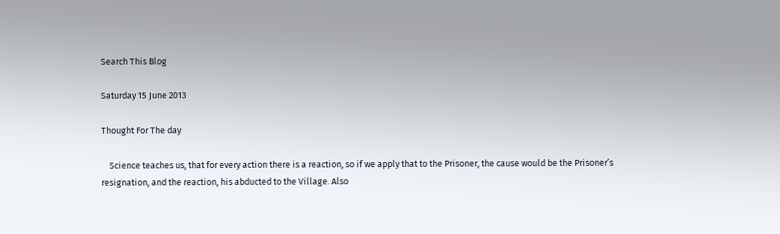Search This Blog

Saturday 15 June 2013

Thought For The day

    Science teaches us, that for every action there is a reaction, so if we apply that to the Prisoner, the cause would be the Prisoner’s resignation, and the reaction, his abducted to the Village. Also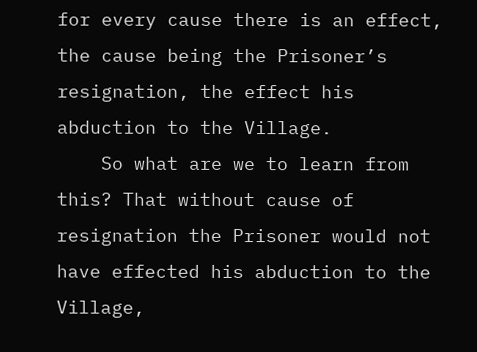for every cause there is an effect, the cause being the Prisoner’s resignation, the effect his abduction to the Village.
    So what are we to learn from this? That without cause of resignation the Prisoner would not have effected his abduction to the Village,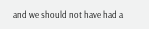and we should not have had a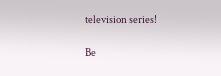television series!

Be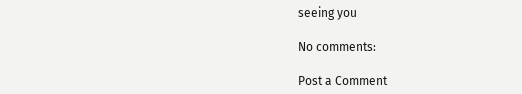seeing you

No comments:

Post a Comment